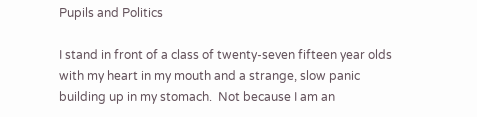Pupils and Politics

I stand in front of a class of twenty-seven fifteen year olds with my heart in my mouth and a strange, slow panic building up in my stomach.  Not because I am an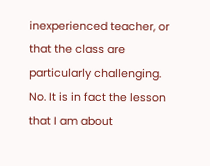inexperienced teacher, or that the class are particularly challenging. No. It is in fact the lesson that I am about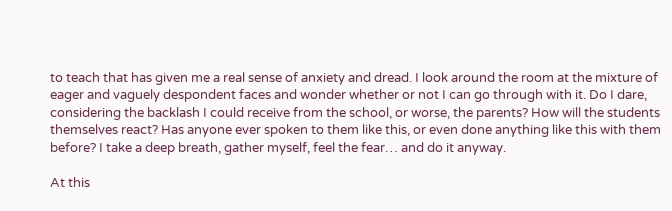to teach that has given me a real sense of anxiety and dread. I look around the room at the mixture of eager and vaguely despondent faces and wonder whether or not I can go through with it. Do I dare, considering the backlash I could receive from the school, or worse, the parents? How will the students themselves react? Has anyone ever spoken to them like this, or even done anything like this with them before? I take a deep breath, gather myself, feel the fear… and do it anyway.

At this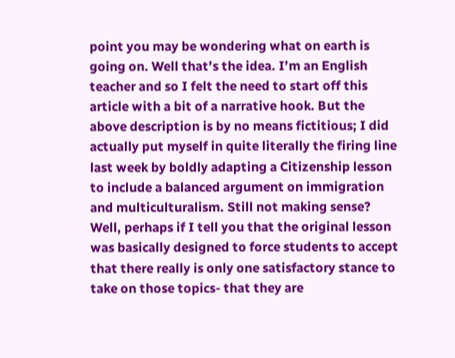point you may be wondering what on earth is going on. Well that’s the idea. I’m an English teacher and so I felt the need to start off this article with a bit of a narrative hook. But the above description is by no means fictitious; I did actually put myself in quite literally the firing line last week by boldly adapting a Citizenship lesson to include a balanced argument on immigration and multiculturalism. Still not making sense? Well, perhaps if I tell you that the original lesson was basically designed to force students to accept that there really is only one satisfactory stance to take on those topics- that they are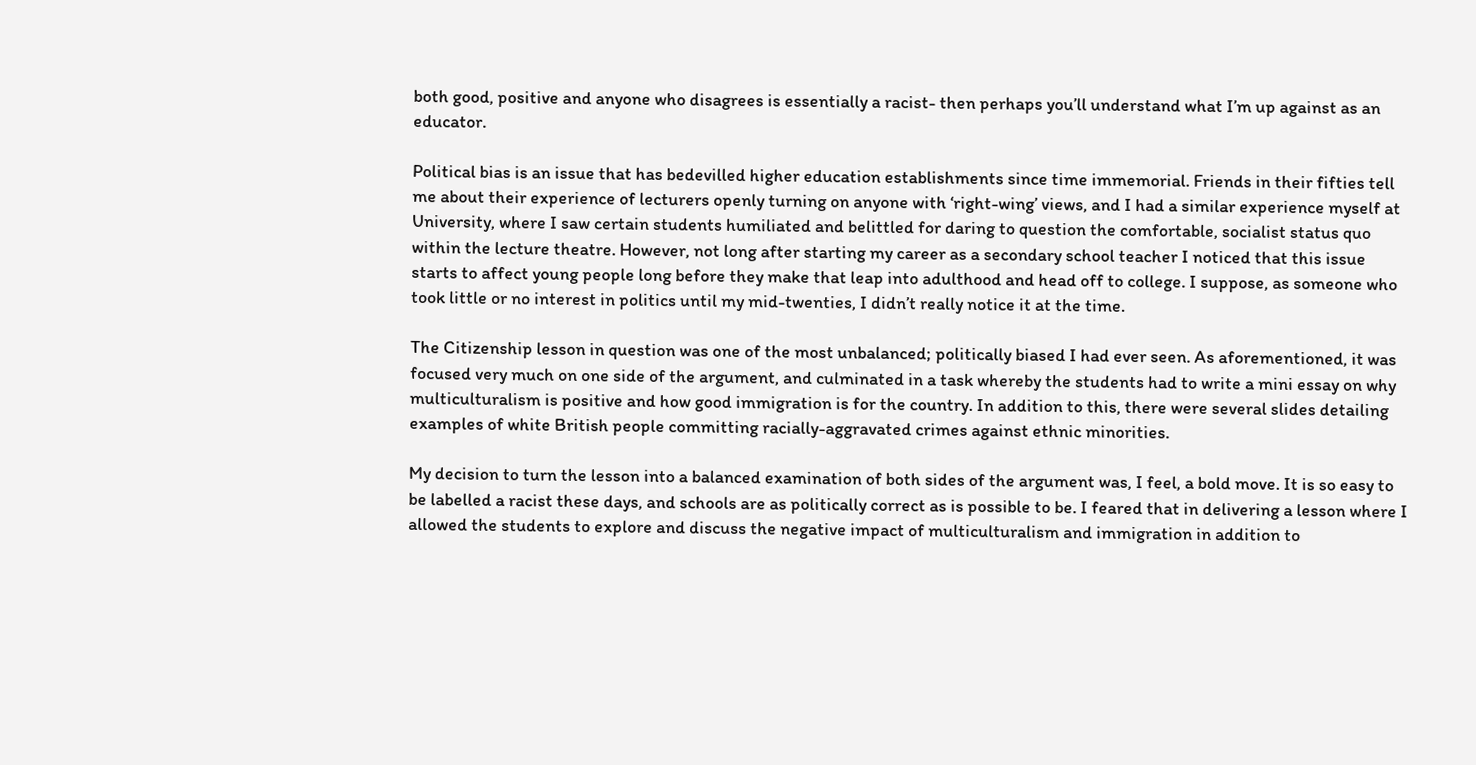both good, positive and anyone who disagrees is essentially a racist- then perhaps you’ll understand what I’m up against as an educator.

Political bias is an issue that has bedevilled higher education establishments since time immemorial. Friends in their fifties tell me about their experience of lecturers openly turning on anyone with ‘right-wing’ views, and I had a similar experience myself at University, where I saw certain students humiliated and belittled for daring to question the comfortable, socialist status quo within the lecture theatre. However, not long after starting my career as a secondary school teacher I noticed that this issue starts to affect young people long before they make that leap into adulthood and head off to college. I suppose, as someone who took little or no interest in politics until my mid-twenties, I didn’t really notice it at the time.

The Citizenship lesson in question was one of the most unbalanced; politically biased I had ever seen. As aforementioned, it was focused very much on one side of the argument, and culminated in a task whereby the students had to write a mini essay on why multiculturalism is positive and how good immigration is for the country. In addition to this, there were several slides detailing examples of white British people committing racially-aggravated crimes against ethnic minorities.

My decision to turn the lesson into a balanced examination of both sides of the argument was, I feel, a bold move. It is so easy to be labelled a racist these days, and schools are as politically correct as is possible to be. I feared that in delivering a lesson where I allowed the students to explore and discuss the negative impact of multiculturalism and immigration in addition to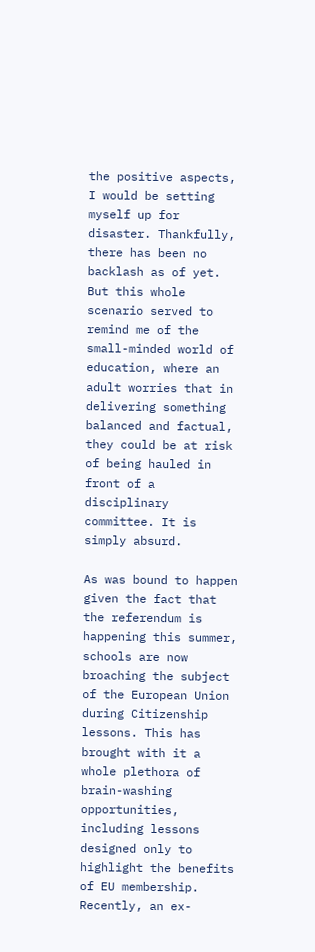the positive aspects, I would be setting myself up for disaster. Thankfully, there has been no backlash as of yet. But this whole scenario served to remind me of the small-minded world of education, where an adult worries that in delivering something balanced and factual, they could be at risk of being hauled in front of a disciplinary committee. It is simply absurd.

As was bound to happen given the fact that the referendum is happening this summer, schools are now broaching the subject of the European Union during Citizenship lessons. This has brought with it a whole plethora of brain-washing opportunities, including lessons designed only to highlight the benefits of EU membership. Recently, an ex-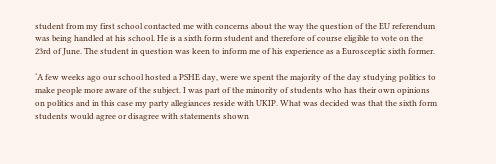student from my first school contacted me with concerns about the way the question of the EU referendum was being handled at his school. He is a sixth form student and therefore of course eligible to vote on the 23rd of June. The student in question was keen to inform me of his experience as a Eurosceptic sixth former.

‘A few weeks ago our school hosted a PSHE day, were we spent the majority of the day studying politics to make people more aware of the subject. I was part of the minority of students who has their own opinions on politics and in this case my party allegiances reside with UKIP. What was decided was that the sixth form students would agree or disagree with statements shown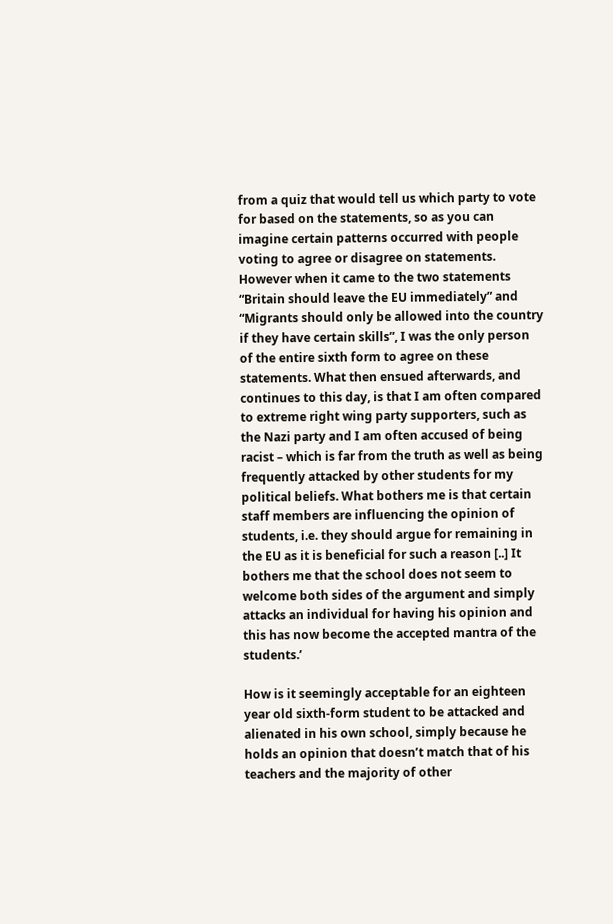from a quiz that would tell us which party to vote for based on the statements, so as you can imagine certain patterns occurred with people voting to agree or disagree on statements. However when it came to the two statements “Britain should leave the EU immediately” and “Migrants should only be allowed into the country if they have certain skills”, I was the only person of the entire sixth form to agree on these statements. What then ensued afterwards, and continues to this day, is that I am often compared to extreme right wing party supporters, such as the Nazi party and I am often accused of being racist – which is far from the truth as well as being frequently attacked by other students for my political beliefs. What bothers me is that certain staff members are influencing the opinion of students, i.e. they should argue for remaining in the EU as it is beneficial for such a reason [..] It bothers me that the school does not seem to welcome both sides of the argument and simply attacks an individual for having his opinion and this has now become the accepted mantra of the students.’

How is it seemingly acceptable for an eighteen year old sixth-form student to be attacked and alienated in his own school, simply because he holds an opinion that doesn’t match that of his teachers and the majority of other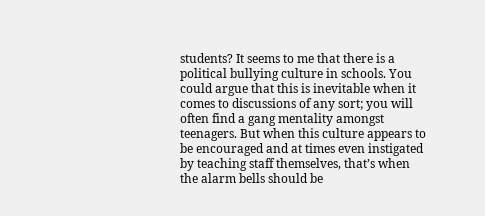students? It seems to me that there is a political bullying culture in schools. You could argue that this is inevitable when it comes to discussions of any sort; you will often find a gang mentality amongst teenagers. But when this culture appears to be encouraged and at times even instigated by teaching staff themselves, that’s when the alarm bells should be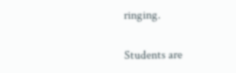ringing.

Students are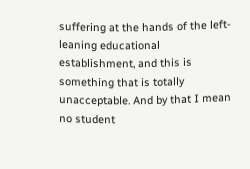suffering at the hands of the left-leaning educational establishment, and this is something that is totally unacceptable. And by that I mean no student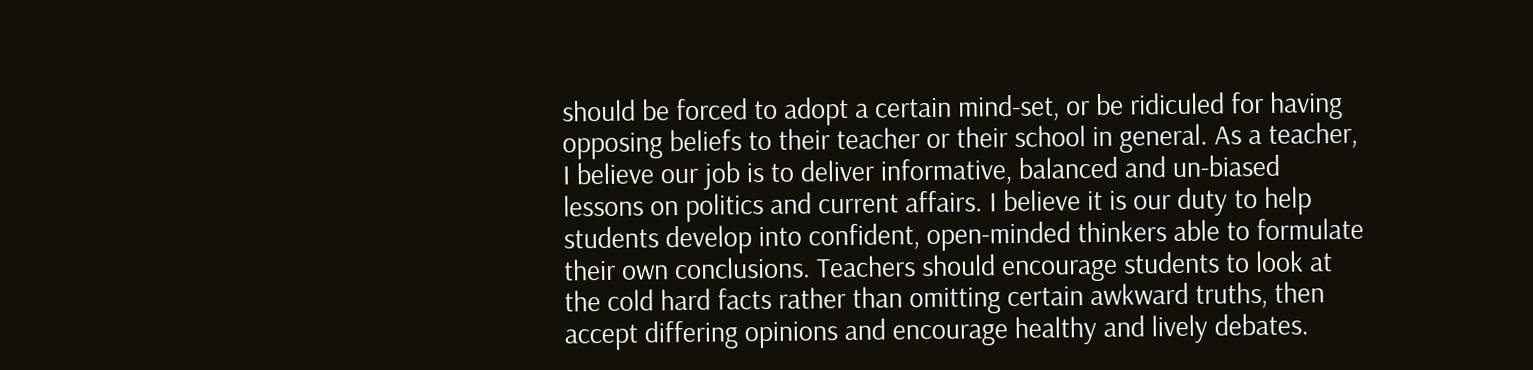should be forced to adopt a certain mind-set, or be ridiculed for having opposing beliefs to their teacher or their school in general. As a teacher, I believe our job is to deliver informative, balanced and un-biased lessons on politics and current affairs. I believe it is our duty to help students develop into confident, open-minded thinkers able to formulate their own conclusions. Teachers should encourage students to look at the cold hard facts rather than omitting certain awkward truths, then accept differing opinions and encourage healthy and lively debates.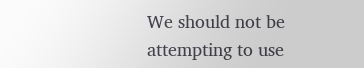We should not be attempting to use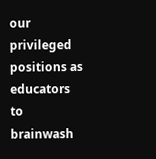our privileged positions as educators to brainwash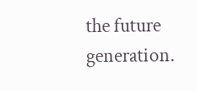the future generation.